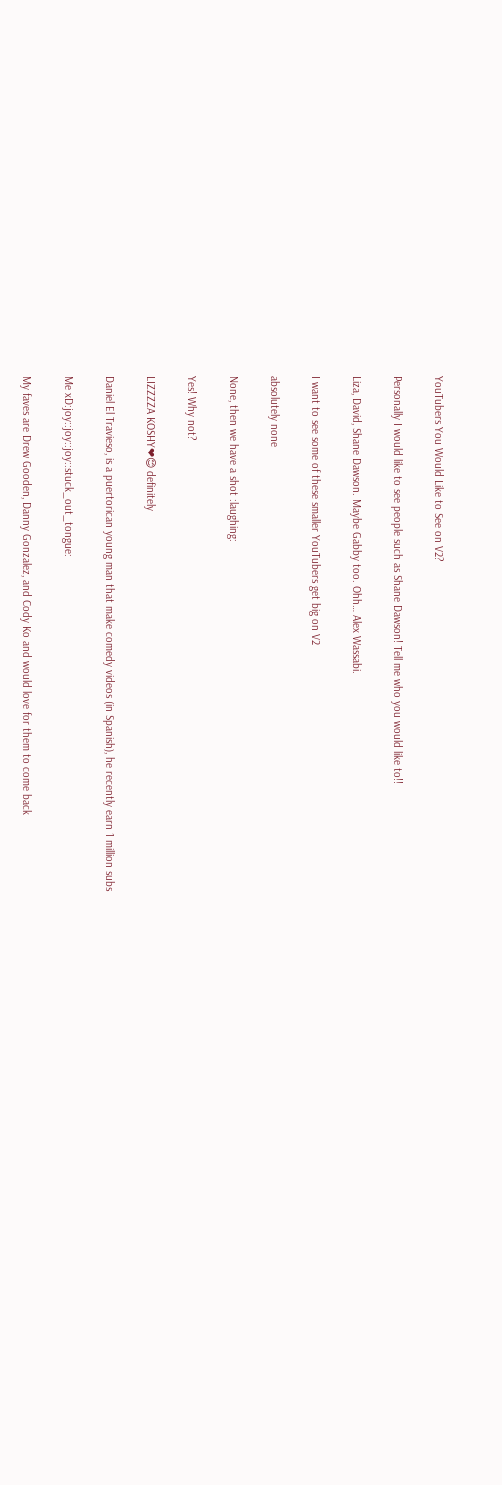YouTubers You Would Like to See on V2?

Personally I would like to see people such as Shane Dawson! Tell me who you would like to!!

Liza, David, Shane Dawson. Maybe Gabby too. Ohh… Alex Wassabi.

I want to see some of these smaller YouTubers get big on V2

absolutely none

None, then we have a shot :laughing:

Yes! Why not?

LIZZZZA KOSHY❤😊 definitely

Daniel El Travieso, is a puertorican young man that make comedy videos (in Spanish), he recently earn 1 million subs

Me xD:joy::joy::joy::stuck_out_tongue:

My faves are Drew Gooden, Danny Gonzalez, and Cody Ko and would love for them to come back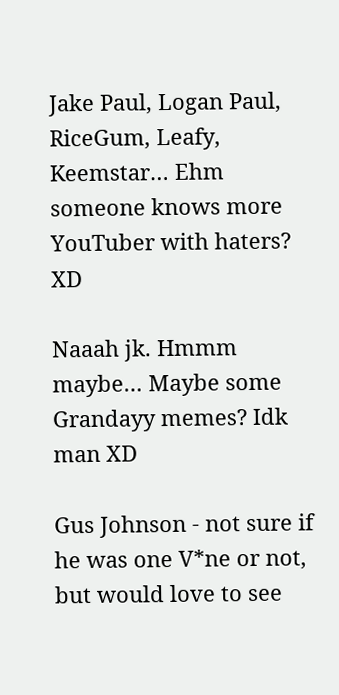Jake Paul, Logan Paul, RiceGum, Leafy, Keemstar… Ehm someone knows more YouTuber with haters? XD

Naaah jk. Hmmm maybe… Maybe some Grandayy memes? Idk man XD

Gus Johnson - not sure if he was one V*ne or not, but would love to see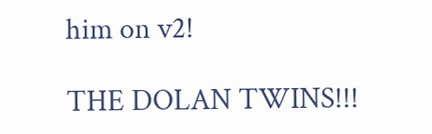him on v2!

THE DOLAN TWINS!!!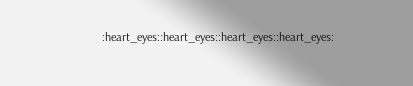:heart_eyes::heart_eyes::heart_eyes::heart_eyes: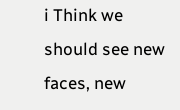i Think we should see new faces, new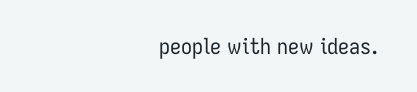people with new ideas.